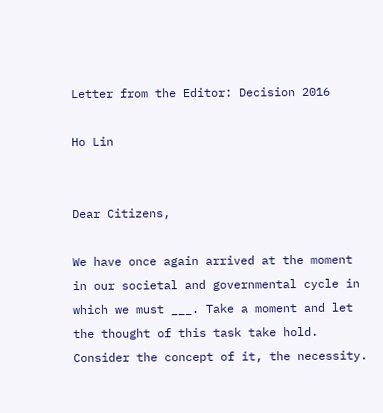Letter from the Editor: Decision 2016

Ho Lin


Dear Citizens,

We have once again arrived at the moment in our societal and governmental cycle in which we must ___. Take a moment and let the thought of this task take hold. Consider the concept of it, the necessity.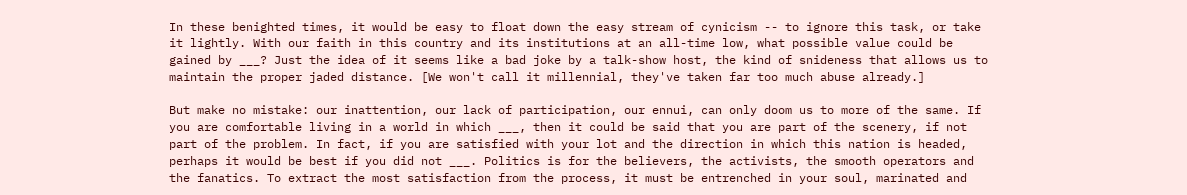In these benighted times, it would be easy to float down the easy stream of cynicism -- to ignore this task, or take it lightly. With our faith in this country and its institutions at an all-time low, what possible value could be gained by ___? Just the idea of it seems like a bad joke by a talk-show host, the kind of snideness that allows us to maintain the proper jaded distance. [We won't call it millennial, they've taken far too much abuse already.]

But make no mistake: our inattention, our lack of participation, our ennui, can only doom us to more of the same. If you are comfortable living in a world in which ___, then it could be said that you are part of the scenery, if not part of the problem. In fact, if you are satisfied with your lot and the direction in which this nation is headed, perhaps it would be best if you did not ___. Politics is for the believers, the activists, the smooth operators and the fanatics. To extract the most satisfaction from the process, it must be entrenched in your soul, marinated and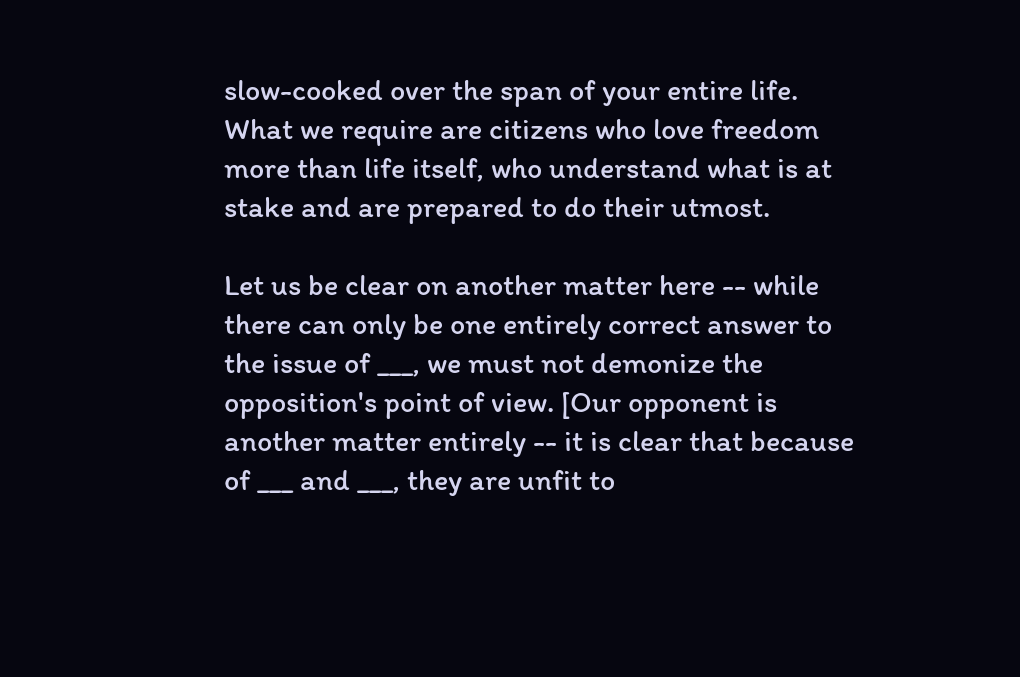slow-cooked over the span of your entire life. What we require are citizens who love freedom more than life itself, who understand what is at stake and are prepared to do their utmost.

Let us be clear on another matter here -- while there can only be one entirely correct answer to the issue of ___, we must not demonize the opposition's point of view. [Our opponent is another matter entirely -- it is clear that because of ___ and ___, they are unfit to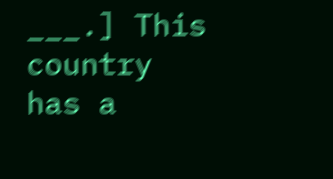___.] This country has a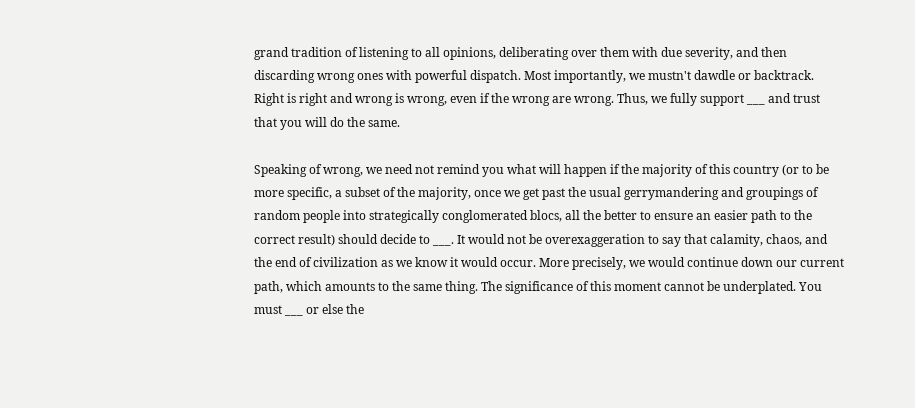grand tradition of listening to all opinions, deliberating over them with due severity, and then discarding wrong ones with powerful dispatch. Most importantly, we mustn't dawdle or backtrack. Right is right and wrong is wrong, even if the wrong are wrong. Thus, we fully support ___ and trust that you will do the same.

Speaking of wrong, we need not remind you what will happen if the majority of this country (or to be more specific, a subset of the majority, once we get past the usual gerrymandering and groupings of random people into strategically conglomerated blocs, all the better to ensure an easier path to the correct result) should decide to ___. It would not be overexaggeration to say that calamity, chaos, and the end of civilization as we know it would occur. More precisely, we would continue down our current path, which amounts to the same thing. The significance of this moment cannot be underplated. You must ___ or else the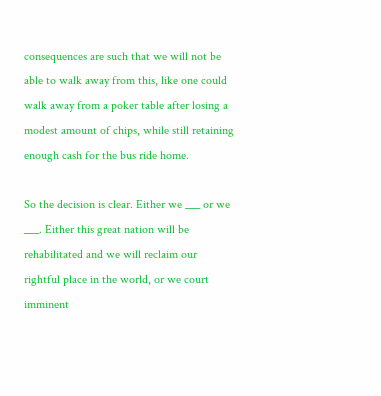consequences are such that we will not be able to walk away from this, like one could walk away from a poker table after losing a modest amount of chips, while still retaining enough cash for the bus ride home.

So the decision is clear. Either we ___ or we ___. Either this great nation will be rehabilitated and we will reclaim our rightful place in the world, or we court imminent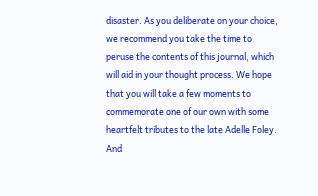disaster. As you deliberate on your choice, we recommend you take the time to peruse the contents of this journal, which will aid in your thought process. We hope that you will take a few moments to commemorate one of our own with some heartfelt tributes to the late Adelle Foley. And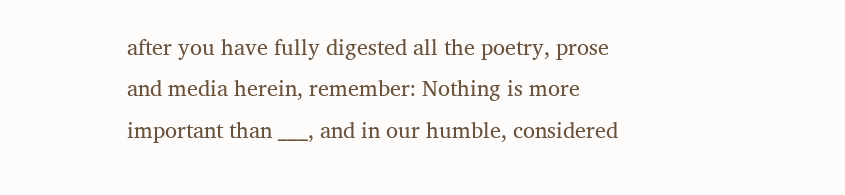after you have fully digested all the poetry, prose and media herein, remember: Nothing is more important than ___, and in our humble, considered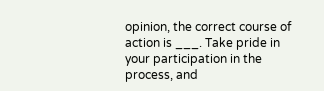opinion, the correct course of action is ___. Take pride in your participation in the process, and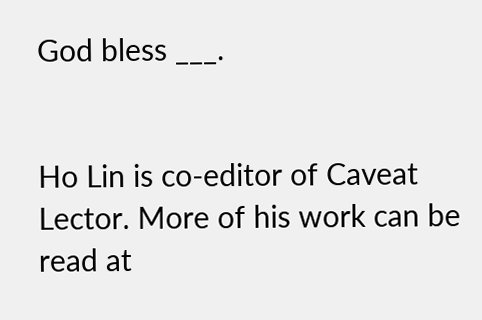God bless ___.


Ho Lin is co-editor of Caveat Lector. More of his work can be read at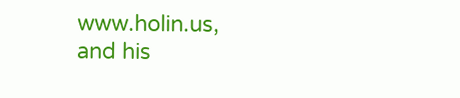www.holin.us, and his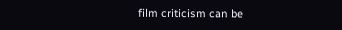film criticism can be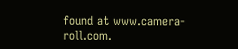found at www.camera-roll.com.